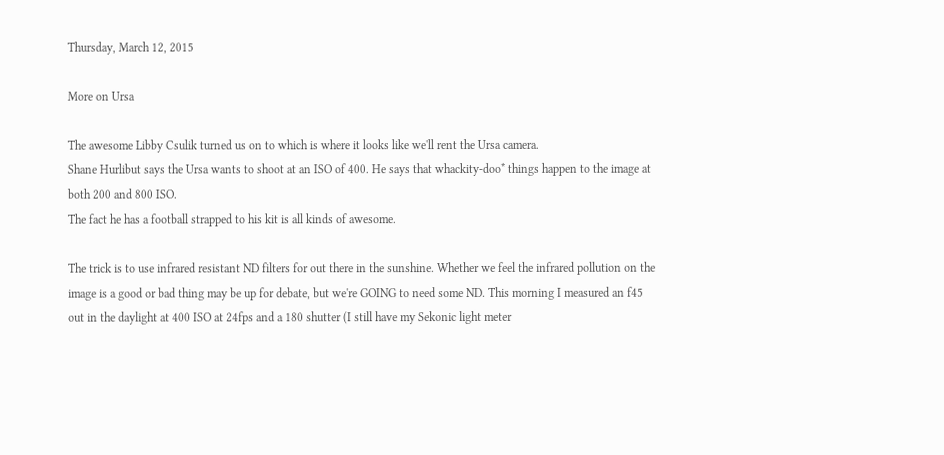Thursday, March 12, 2015

More on Ursa

The awesome Libby Csulik turned us on to which is where it looks like we'll rent the Ursa camera.
Shane Hurlibut says the Ursa wants to shoot at an ISO of 400. He says that whackity-doo* things happen to the image at both 200 and 800 ISO.
The fact he has a football strapped to his kit is all kinds of awesome.

The trick is to use infrared resistant ND filters for out there in the sunshine. Whether we feel the infrared pollution on the image is a good or bad thing may be up for debate, but we're GOING to need some ND. This morning I measured an f45 out in the daylight at 400 ISO at 24fps and a 180 shutter (I still have my Sekonic light meter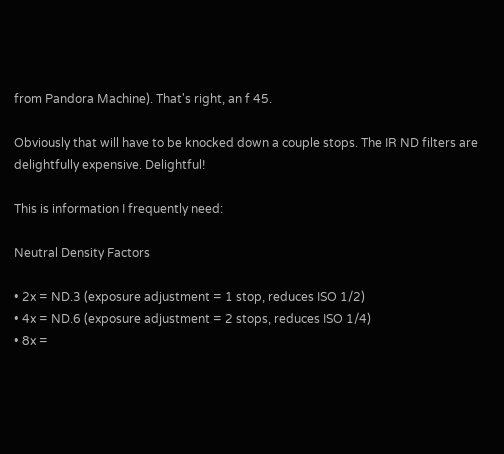from Pandora Machine). That's right, an f 45.

Obviously that will have to be knocked down a couple stops. The IR ND filters are delightfully expensive. Delightful!

This is information I frequently need:

Neutral Density Factors

• 2x = ND.3 (exposure adjustment = 1 stop, reduces ISO 1/2)
• 4x = ND.6 (exposure adjustment = 2 stops, reduces ISO 1/4)
• 8x =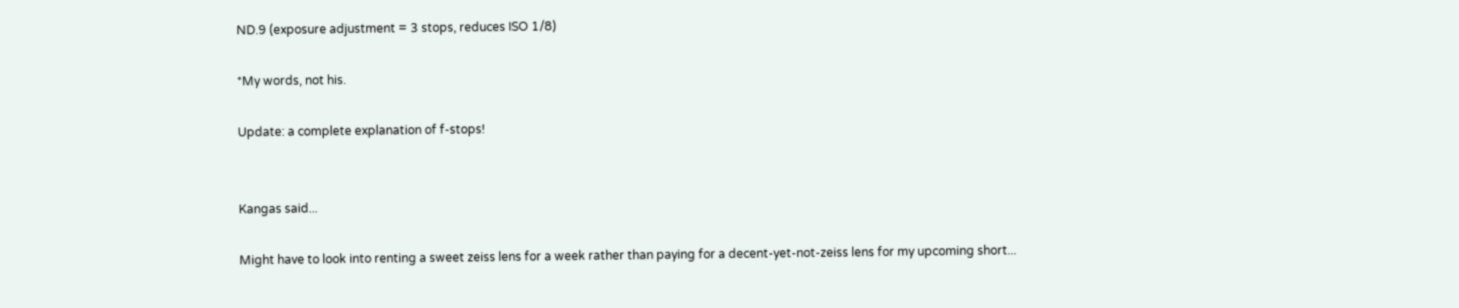ND.9 (exposure adjustment = 3 stops, reduces ISO 1/8)

*My words, not his.

Update: a complete explanation of f-stops!


Kangas said...

Might have to look into renting a sweet zeiss lens for a week rather than paying for a decent-yet-not-zeiss lens for my upcoming short...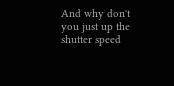And why don't you just up the shutter speed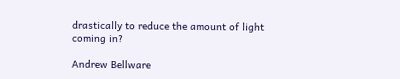drastically to reduce the amount of light coming in?

Andrew Bellware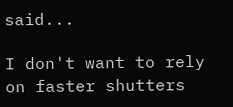said...

I don't want to rely on faster shutters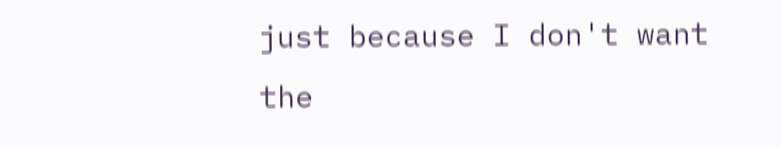just because I don't want the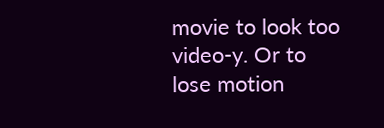movie to look too video-y. Or to lose motion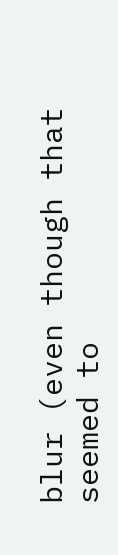blur (even though that seemed to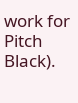work for Pitch Black).